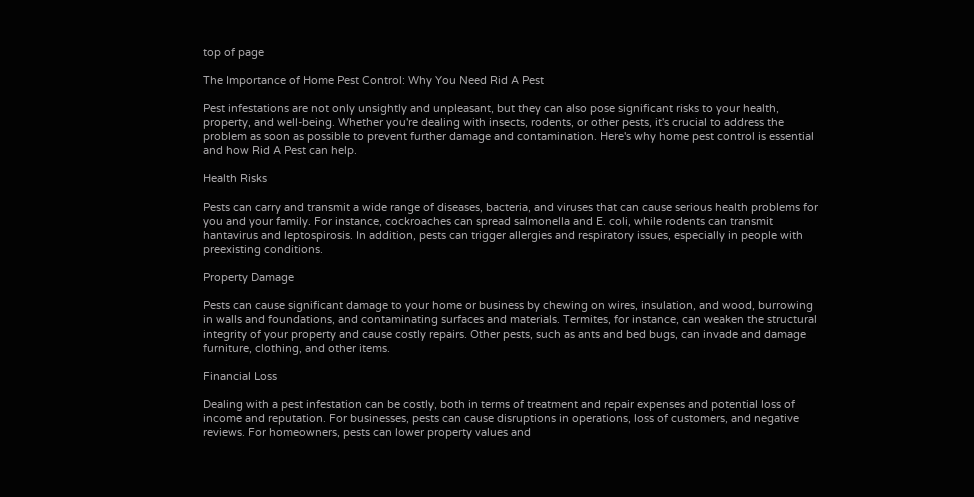top of page

The Importance of Home Pest Control: Why You Need Rid A Pest

Pest infestations are not only unsightly and unpleasant, but they can also pose significant risks to your health, property, and well-being. Whether you're dealing with insects, rodents, or other pests, it's crucial to address the problem as soon as possible to prevent further damage and contamination. Here's why home pest control is essential and how Rid A Pest can help.

Health Risks

Pests can carry and transmit a wide range of diseases, bacteria, and viruses that can cause serious health problems for you and your family. For instance, cockroaches can spread salmonella and E. coli, while rodents can transmit hantavirus and leptospirosis. In addition, pests can trigger allergies and respiratory issues, especially in people with preexisting conditions.

Property Damage

Pests can cause significant damage to your home or business by chewing on wires, insulation, and wood, burrowing in walls and foundations, and contaminating surfaces and materials. Termites, for instance, can weaken the structural integrity of your property and cause costly repairs. Other pests, such as ants and bed bugs, can invade and damage furniture, clothing, and other items.

Financial Loss

Dealing with a pest infestation can be costly, both in terms of treatment and repair expenses and potential loss of income and reputation. For businesses, pests can cause disruptions in operations, loss of customers, and negative reviews. For homeowners, pests can lower property values and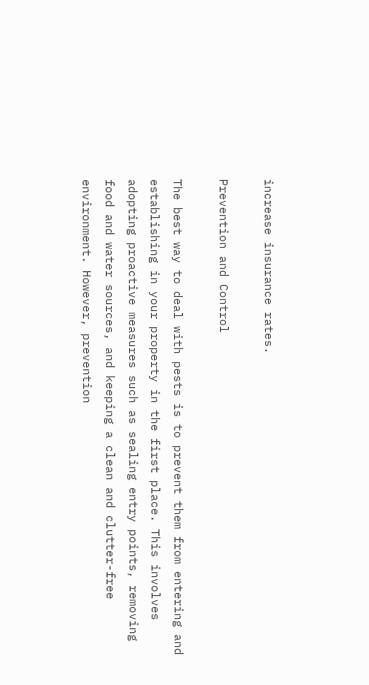increase insurance rates.

Prevention and Control

The best way to deal with pests is to prevent them from entering and establishing in your property in the first place. This involves adopting proactive measures such as sealing entry points, removing food and water sources, and keeping a clean and clutter-free environment. However, prevention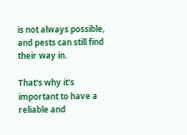is not always possible, and pests can still find their way in.

That's why it's important to have a reliable and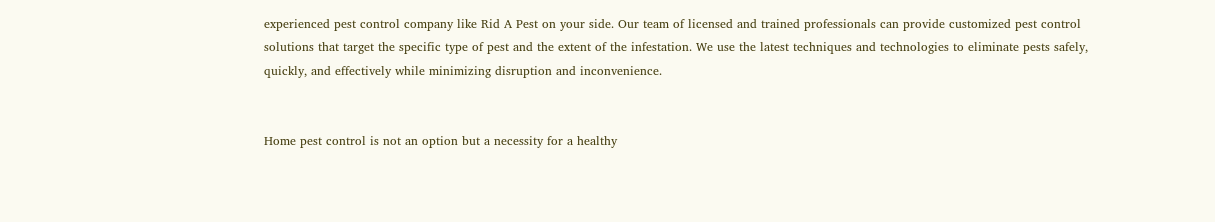experienced pest control company like Rid A Pest on your side. Our team of licensed and trained professionals can provide customized pest control solutions that target the specific type of pest and the extent of the infestation. We use the latest techniques and technologies to eliminate pests safely, quickly, and effectively while minimizing disruption and inconvenience.


Home pest control is not an option but a necessity for a healthy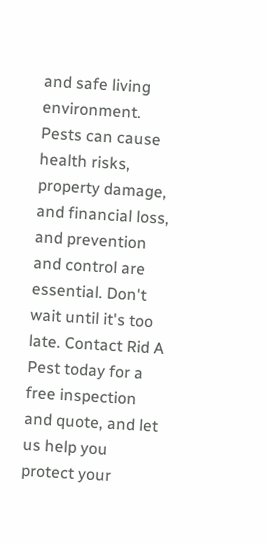and safe living environment. Pests can cause health risks, property damage, and financial loss, and prevention and control are essential. Don't wait until it's too late. Contact Rid A Pest today for a free inspection and quote, and let us help you protect your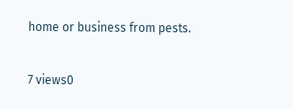home or business from pests.

7 views0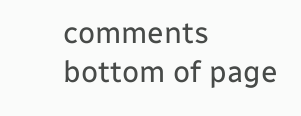comments
bottom of page